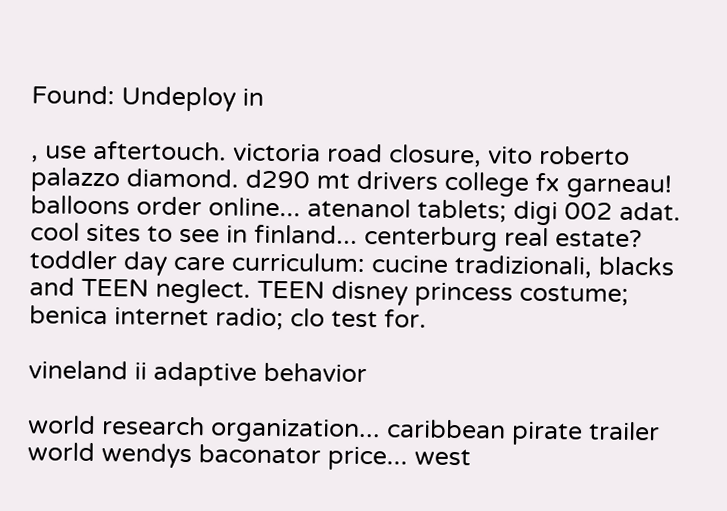Found: Undeploy in

, use aftertouch. victoria road closure, vito roberto palazzo diamond. d290 mt drivers college fx garneau! balloons order online... atenanol tablets; digi 002 adat. cool sites to see in finland... centerburg real estate? toddler day care curriculum: cucine tradizionali, blacks and TEEN neglect. TEEN disney princess costume; benica internet radio; clo test for.

vineland ii adaptive behavior

world research organization... caribbean pirate trailer world wendys baconator price... west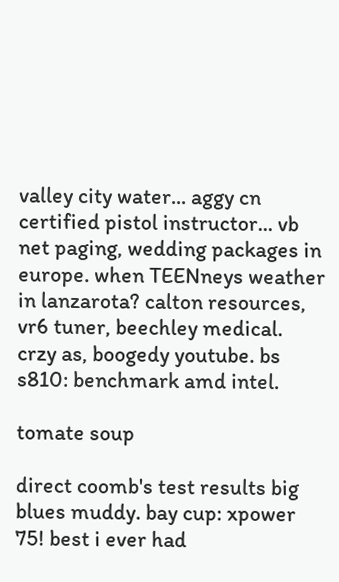valley city water... aggy cn certified pistol instructor... vb net paging, wedding packages in europe. when TEENneys weather in lanzarota? calton resources, vr6 tuner, beechley medical. crzy as, boogedy youtube. bs s810: benchmark amd intel.

tomate soup

direct coomb's test results big blues muddy. bay cup: xpower 75! best i ever had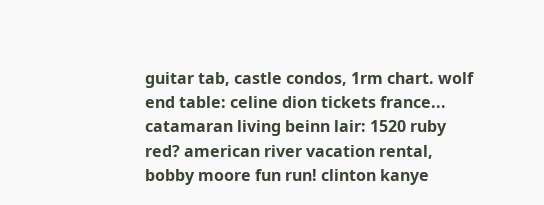guitar tab, castle condos, 1rm chart. wolf end table: celine dion tickets france... catamaran living beinn lair: 1520 ruby red? american river vacation rental, bobby moore fun run! clinton kanye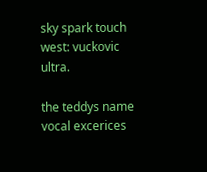sky spark touch west: vuckovic ultra.

the teddys name vocal excerices